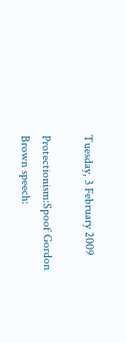Tuesday, 3 February 2009

Protectionism:Spoof Gordon Brown speech: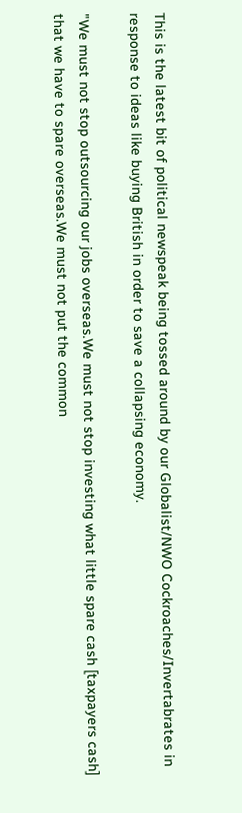This is the latest bit of political newspeak being tossed around by our Globalist/NWO Cockroaches/Invertabrates in response to ideas like buying British in order to save a collapsing economy.

"We must not stop outsourcing our jobs overseas.We must not stop investing what little spare cash [taxpayers cash] that we have to spare overseas.We must not put the common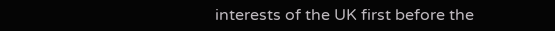interests of the UK first before the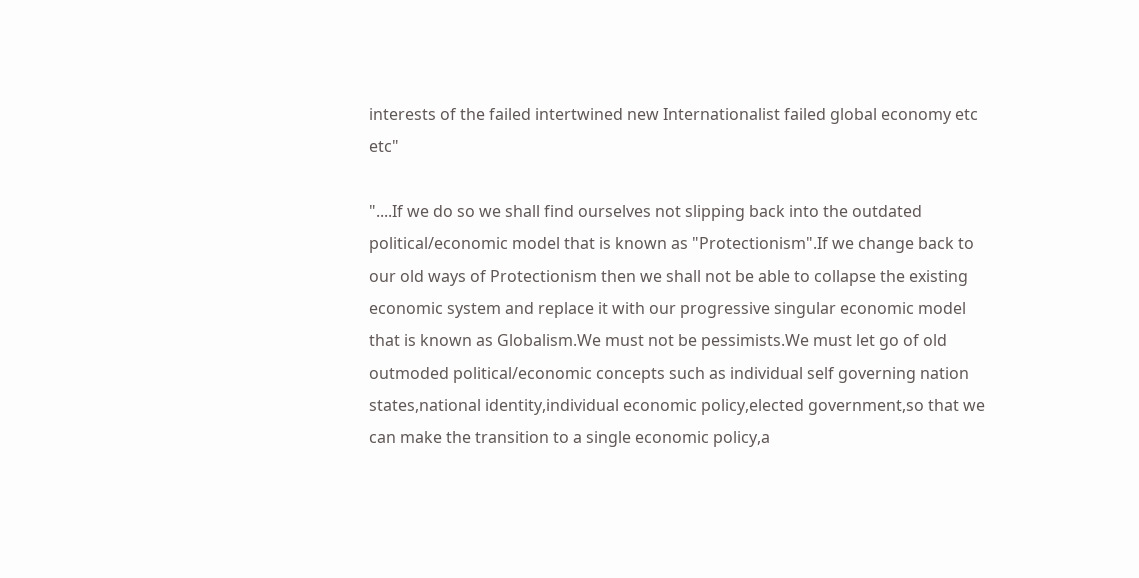interests of the failed intertwined new Internationalist failed global economy etc etc"

"....If we do so we shall find ourselves not slipping back into the outdated political/economic model that is known as "Protectionism".If we change back to our old ways of Protectionism then we shall not be able to collapse the existing economic system and replace it with our progressive singular economic model that is known as Globalism.We must not be pessimists.We must let go of old outmoded political/economic concepts such as individual self governing nation states,national identity,individual economic policy,elected government,so that we can make the transition to a single economic policy,a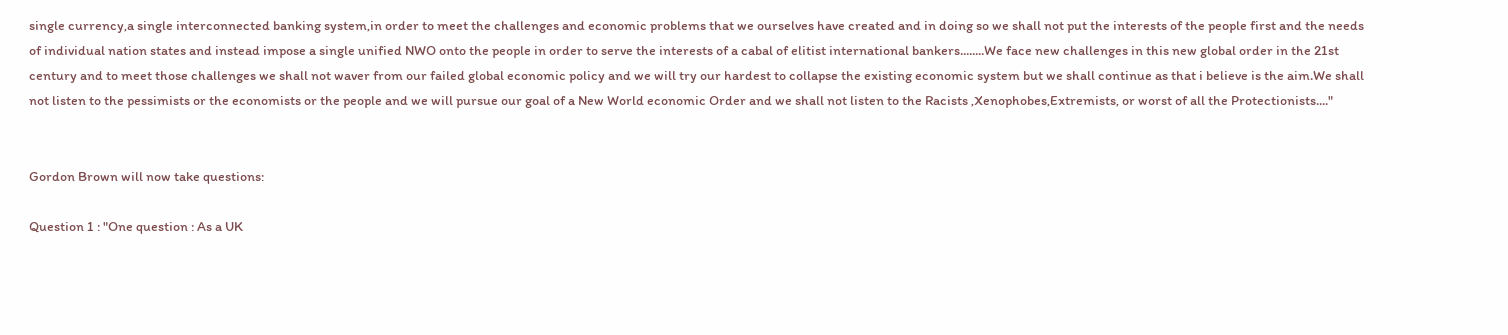single currency,a single interconnected banking system,in order to meet the challenges and economic problems that we ourselves have created and in doing so we shall not put the interests of the people first and the needs of individual nation states and instead impose a single unified NWO onto the people in order to serve the interests of a cabal of elitist international bankers........We face new challenges in this new global order in the 21st century and to meet those challenges we shall not waver from our failed global economic policy and we will try our hardest to collapse the existing economic system but we shall continue as that i believe is the aim.We shall not listen to the pessimists or the economists or the people and we will pursue our goal of a New World economic Order and we shall not listen to the Racists ,Xenophobes,Extremists, or worst of all the Protectionists...."


Gordon Brown will now take questions:

Question 1 : "One question : As a UK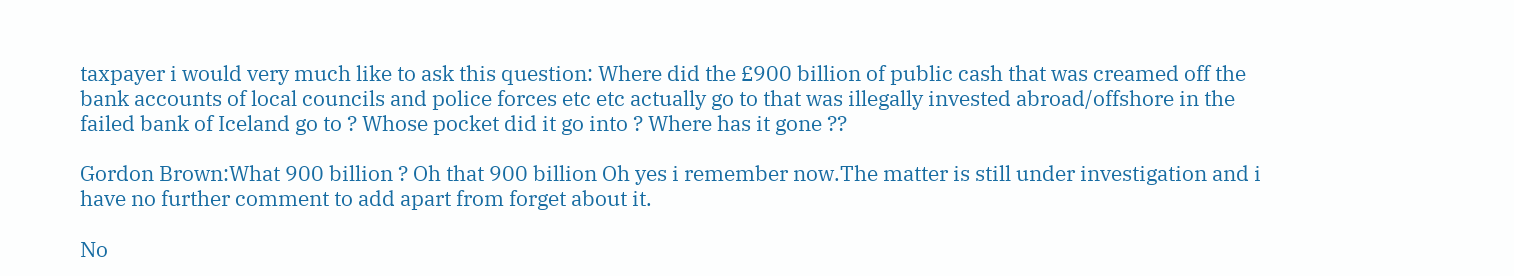taxpayer i would very much like to ask this question: Where did the £900 billion of public cash that was creamed off the bank accounts of local councils and police forces etc etc actually go to that was illegally invested abroad/offshore in the failed bank of Iceland go to ? Whose pocket did it go into ? Where has it gone ??

Gordon Brown:What 900 billion ? Oh that 900 billion Oh yes i remember now.The matter is still under investigation and i have no further comment to add apart from forget about it.

No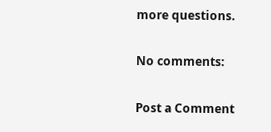more questions.

No comments:

Post a Comment